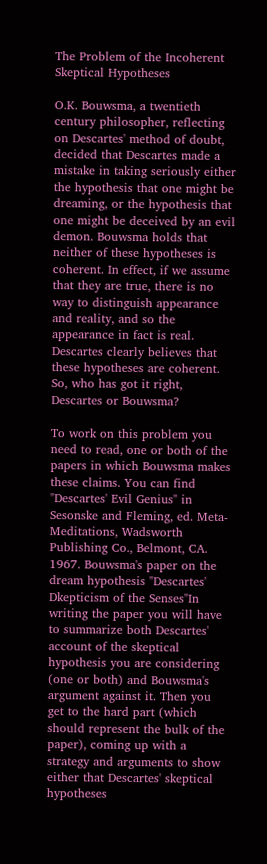The Problem of the Incoherent Skeptical Hypotheses

O.K. Bouwsma, a twentieth century philosopher, reflecting on Descartes' method of doubt, decided that Descartes made a mistake in taking seriously either the hypothesis that one might be dreaming, or the hypothesis that one might be deceived by an evil demon. Bouwsma holds that neither of these hypotheses is coherent. In effect, if we assume that they are true, there is no way to distinguish appearance and reality, and so the appearance in fact is real. Descartes clearly believes that these hypotheses are coherent. So, who has got it right, Descartes or Bouwsma?

To work on this problem you need to read, one or both of the papers in which Bouwsma makes these claims. You can find "Descartes' Evil Genius" in Sesonske and Fleming, ed. Meta-Meditations, Wadsworth Publishing Co., Belmont, CA. 1967. Bouwsma's paper on the dream hypothesis "Descartes' Dkepticism of the Senses"In writing the paper you will have to summarize both Descartes' account of the skeptical hypothesis you are considering (one or both) and Bouwsma's argument against it. Then you get to the hard part (which should represent the bulk of the paper), coming up with a strategy and arguments to show either that Descartes' skeptical hypotheses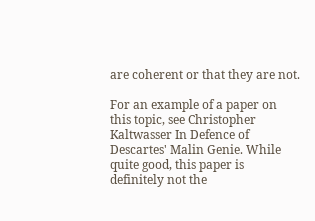are coherent or that they are not.

For an example of a paper on this topic, see Christopher Kaltwasser In Defence of Descartes' Malin Genie. While quite good, this paper is definitely not the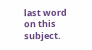last word on this subject.